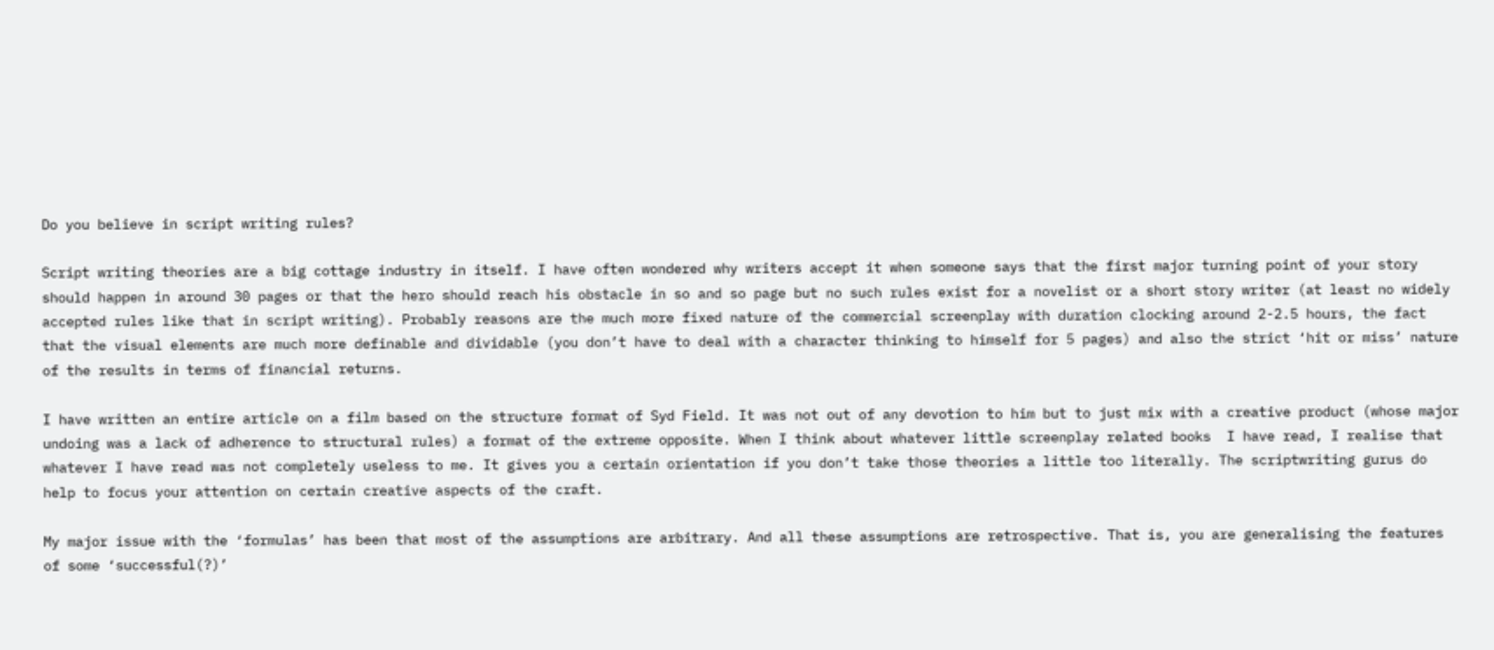Do you believe in script writing rules?

Script writing theories are a big cottage industry in itself. I have often wondered why writers accept it when someone says that the first major turning point of your story should happen in around 30 pages or that the hero should reach his obstacle in so and so page but no such rules exist for a novelist or a short story writer (at least no widely accepted rules like that in script writing). Probably reasons are the much more fixed nature of the commercial screenplay with duration clocking around 2-2.5 hours, the fact that the visual elements are much more definable and dividable (you don’t have to deal with a character thinking to himself for 5 pages) and also the strict ‘hit or miss’ nature of the results in terms of financial returns.

I have written an entire article on a film based on the structure format of Syd Field. It was not out of any devotion to him but to just mix with a creative product (whose major undoing was a lack of adherence to structural rules) a format of the extreme opposite. When I think about whatever little screenplay related books  I have read, I realise that whatever I have read was not completely useless to me. It gives you a certain orientation if you don’t take those theories a little too literally. The scriptwriting gurus do help to focus your attention on certain creative aspects of the craft.

My major issue with the ‘formulas’ has been that most of the assumptions are arbitrary. And all these assumptions are retrospective. That is, you are generalising the features of some ‘successful(?)’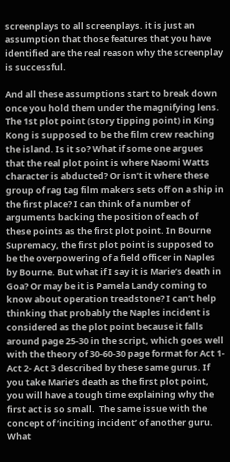screenplays to all screenplays. it is just an assumption that those features that you have identified are the real reason why the screenplay is successful.

And all these assumptions start to break down once you hold them under the magnifying lens. The 1st plot point (story tipping point) in King Kong is supposed to be the film crew reaching the island. Is it so? What if some one argues that the real plot point is where Naomi Watts character is abducted? Or isn’t it where these group of rag tag film makers sets off on a ship in the first place? I can think of a number of arguments backing the position of each of these points as the first plot point. In Bourne Supremacy, the first plot point is supposed to be the overpowering of a field officer in Naples by Bourne. But what if I say it is Marie’s death in Goa? Or may be it is Pamela Landy coming to know about operation treadstone? I can’t help thinking that probably the Naples incident is considered as the plot point because it falls around page 25-30 in the script, which goes well with the theory of 30-60-30 page format for Act 1-Act 2- Act 3 described by these same gurus. If you take Marie’s death as the first plot point, you will have a tough time explaining why the first act is so small.  The same issue with the concept of ‘inciting incident’ of another guru. What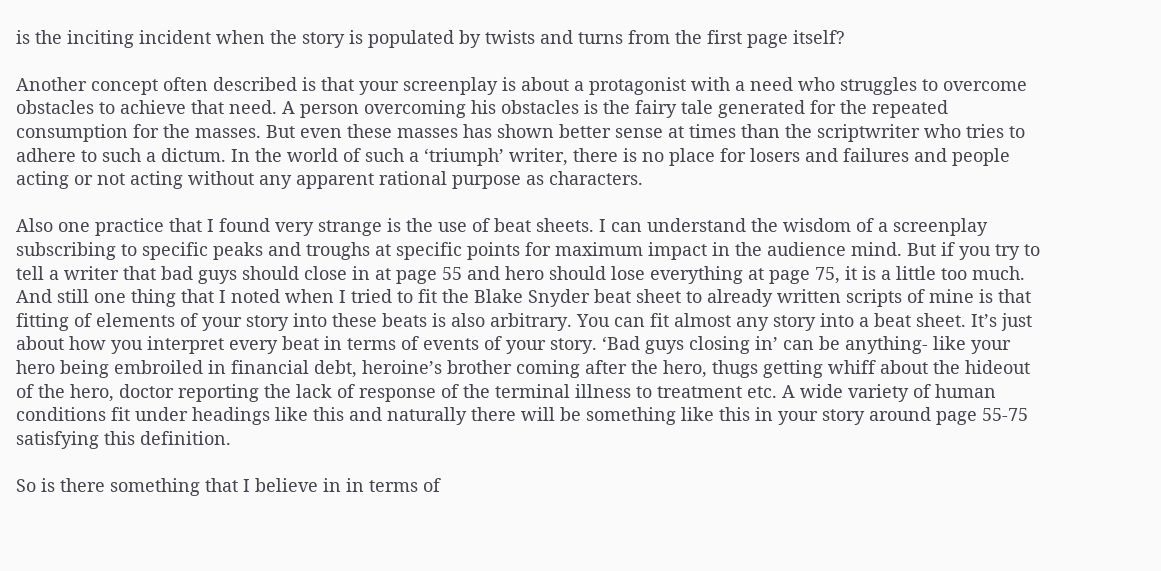is the inciting incident when the story is populated by twists and turns from the first page itself?

Another concept often described is that your screenplay is about a protagonist with a need who struggles to overcome obstacles to achieve that need. A person overcoming his obstacles is the fairy tale generated for the repeated consumption for the masses. But even these masses has shown better sense at times than the scriptwriter who tries to adhere to such a dictum. In the world of such a ‘triumph’ writer, there is no place for losers and failures and people acting or not acting without any apparent rational purpose as characters.

Also one practice that I found very strange is the use of beat sheets. I can understand the wisdom of a screenplay subscribing to specific peaks and troughs at specific points for maximum impact in the audience mind. But if you try to tell a writer that bad guys should close in at page 55 and hero should lose everything at page 75, it is a little too much. And still one thing that I noted when I tried to fit the Blake Snyder beat sheet to already written scripts of mine is that fitting of elements of your story into these beats is also arbitrary. You can fit almost any story into a beat sheet. It’s just about how you interpret every beat in terms of events of your story. ‘Bad guys closing in’ can be anything- like your hero being embroiled in financial debt, heroine’s brother coming after the hero, thugs getting whiff about the hideout of the hero, doctor reporting the lack of response of the terminal illness to treatment etc. A wide variety of human conditions fit under headings like this and naturally there will be something like this in your story around page 55-75 satisfying this definition.

So is there something that I believe in in terms of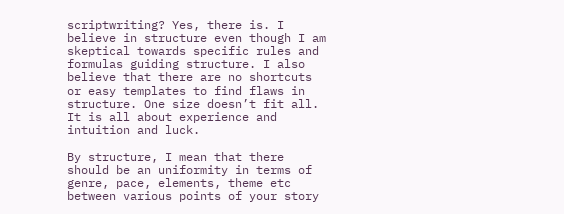scriptwriting? Yes, there is. I believe in structure even though I am skeptical towards specific rules and formulas guiding structure. I also believe that there are no shortcuts or easy templates to find flaws in structure. One size doesn’t fit all. It is all about experience and intuition and luck.

By structure, I mean that there should be an uniformity in terms of genre, pace, elements, theme etc between various points of your story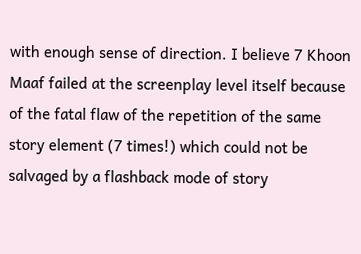with enough sense of direction. I believe 7 Khoon Maaf failed at the screenplay level itself because of the fatal flaw of the repetition of the same story element (7 times!) which could not be salvaged by a flashback mode of story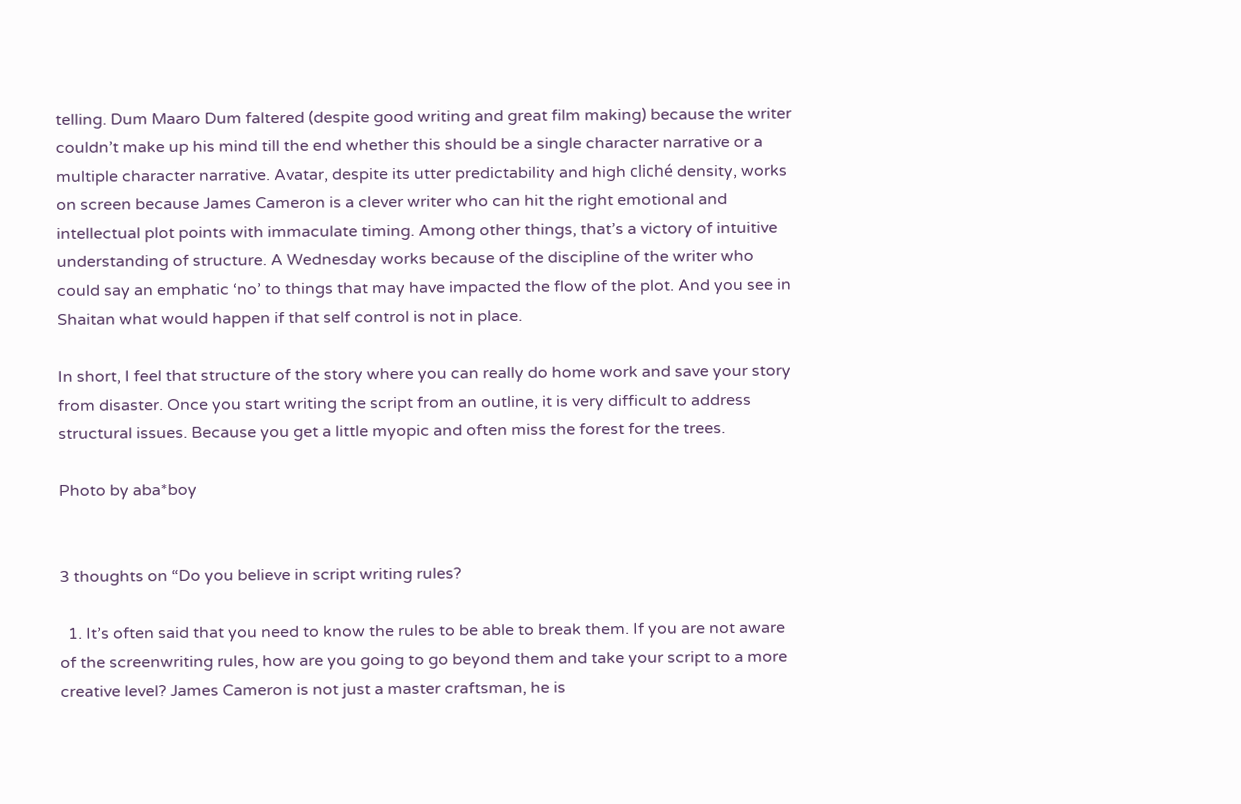telling. Dum Maaro Dum faltered (despite good writing and great film making) because the writer couldn’t make up his mind till the end whether this should be a single character narrative or a multiple character narrative. Avatar, despite its utter predictability and high cliché density, works on screen because James Cameron is a clever writer who can hit the right emotional and intellectual plot points with immaculate timing. Among other things, that’s a victory of intuitive understanding of structure. A Wednesday works because of the discipline of the writer who could say an emphatic ‘no’ to things that may have impacted the flow of the plot. And you see in Shaitan what would happen if that self control is not in place.

In short, I feel that structure of the story where you can really do home work and save your story from disaster. Once you start writing the script from an outline, it is very difficult to address structural issues. Because you get a little myopic and often miss the forest for the trees.

Photo by aba*boy


3 thoughts on “Do you believe in script writing rules?

  1. It’s often said that you need to know the rules to be able to break them. If you are not aware of the screenwriting rules, how are you going to go beyond them and take your script to a more creative level? James Cameron is not just a master craftsman, he is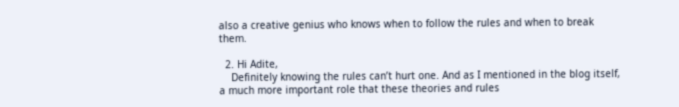also a creative genius who knows when to follow the rules and when to break them.

  2. Hi Adite,
    Definitely knowing the rules can’t hurt one. And as I mentioned in the blog itself, a much more important role that these theories and rules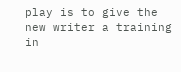play is to give the new writer a training in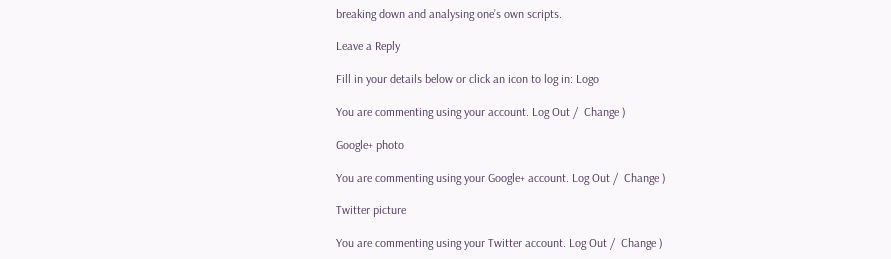breaking down and analysing one’s own scripts.

Leave a Reply

Fill in your details below or click an icon to log in: Logo

You are commenting using your account. Log Out /  Change )

Google+ photo

You are commenting using your Google+ account. Log Out /  Change )

Twitter picture

You are commenting using your Twitter account. Log Out /  Change )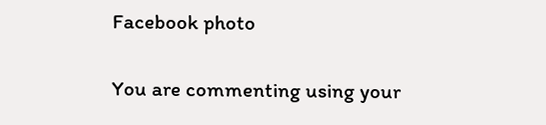Facebook photo

You are commenting using your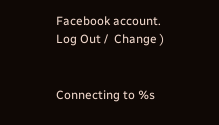Facebook account. Log Out /  Change )


Connecting to %s